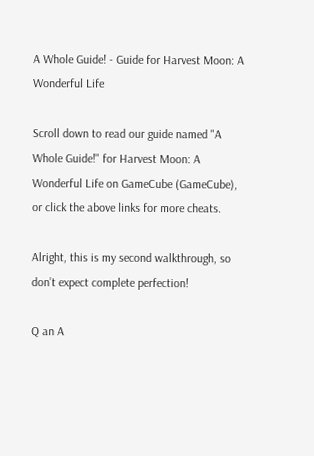A Whole Guide! - Guide for Harvest Moon: A Wonderful Life

Scroll down to read our guide named "A Whole Guide!" for Harvest Moon: A Wonderful Life on GameCube (GameCube), or click the above links for more cheats.

Alright, this is my second walkthrough, so don’t expect complete perfection!

Q an A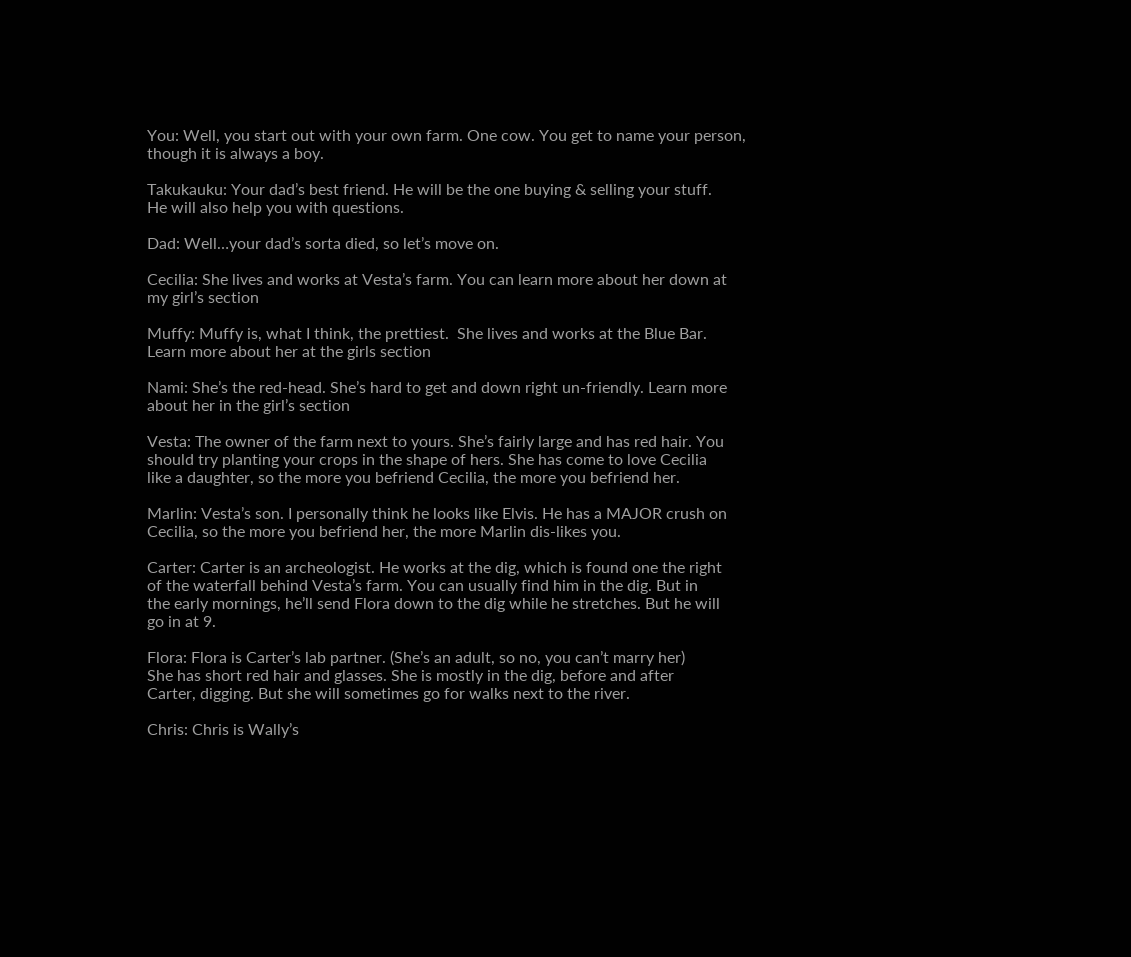You: Well, you start out with your own farm. One cow. You get to name your person,
though it is always a boy.

Takukauku: Your dad’s best friend. He will be the one buying & selling your stuff.
He will also help you with questions.

Dad: Well…your dad’s sorta died, so let’s move on.

Cecilia: She lives and works at Vesta’s farm. You can learn more about her down at
my girl’s section

Muffy: Muffy is, what I think, the prettiest.  She lives and works at the Blue Bar.
Learn more about her at the girls section

Nami: She’s the red-head. She’s hard to get and down right un-friendly. Learn more
about her in the girl’s section

Vesta: The owner of the farm next to yours. She’s fairly large and has red hair. You
should try planting your crops in the shape of hers. She has come to love Cecilia
like a daughter, so the more you befriend Cecilia, the more you befriend her.

Marlin: Vesta’s son. I personally think he looks like Elvis. He has a MAJOR crush on
Cecilia, so the more you befriend her, the more Marlin dis-likes you.

Carter: Carter is an archeologist. He works at the dig, which is found one the right
of the waterfall behind Vesta’s farm. You can usually find him in the dig. But in
the early mornings, he’ll send Flora down to the dig while he stretches. But he will
go in at 9.

Flora: Flora is Carter’s lab partner. (She’s an adult, so no, you can’t marry her)
She has short red hair and glasses. She is mostly in the dig, before and after
Carter, digging. But she will sometimes go for walks next to the river.

Chris: Chris is Wally’s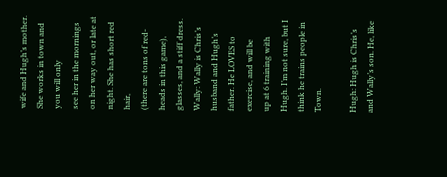wife and Hugh’s mother. She works in town and you will only
see her in the mornings on her way out, or late at night. She has short red hair,
(there are tons of red-heads in this game), glasses, and a stiff dress.
Wally: Wally is Chris’s husband and Hugh’s father. He LOVES to exercise, and will be
up at 6 training with Hugh. I’m not sure, but I think he trains people in Town.

Hugh: Hugh is Chris’s and Wally’s son. He, like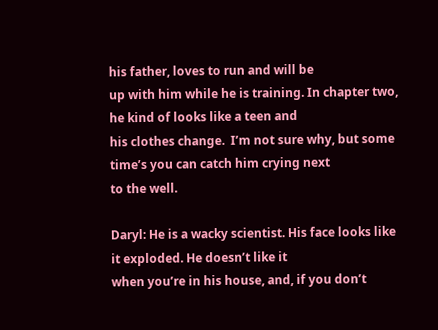his father, loves to run and will be
up with him while he is training. In chapter two, he kind of looks like a teen and
his clothes change.  I’m not sure why, but some time’s you can catch him crying next
to the well.

Daryl: He is a wacky scientist. His face looks like it exploded. He doesn’t like it
when you’re in his house, and, if you don’t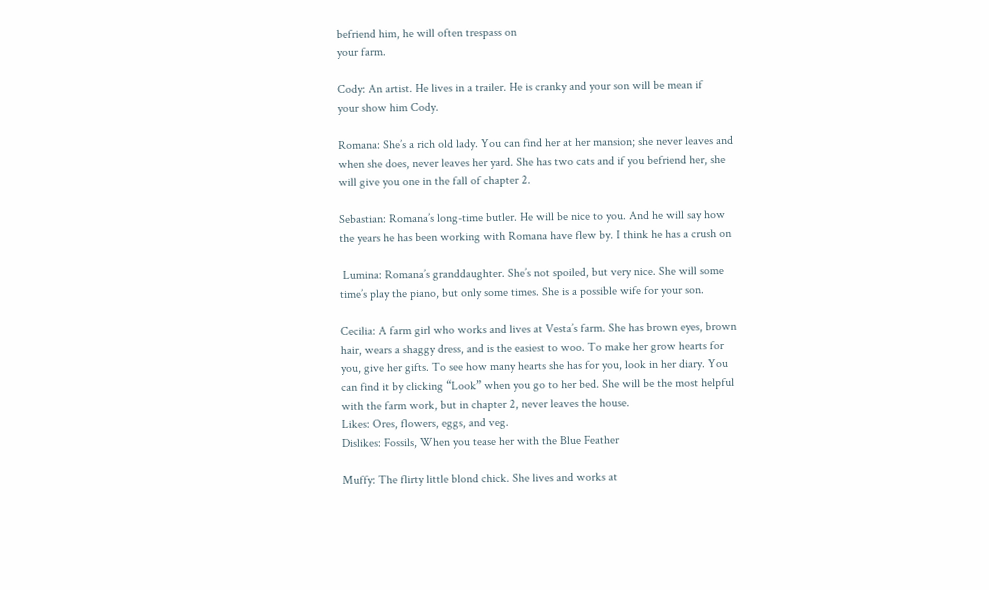befriend him, he will often trespass on
your farm.

Cody: An artist. He lives in a trailer. He is cranky and your son will be mean if
your show him Cody.

Romana: She’s a rich old lady. You can find her at her mansion; she never leaves and
when she does, never leaves her yard. She has two cats and if you befriend her, she
will give you one in the fall of chapter 2.

Sebastian: Romana’s long-time butler. He will be nice to you. And he will say how
the years he has been working with Romana have flew by. I think he has a crush on

 Lumina: Romana’s granddaughter. She’s not spoiled, but very nice. She will some
time’s play the piano, but only some times. She is a possible wife for your son.

Cecilia: A farm girl who works and lives at Vesta’s farm. She has brown eyes, brown
hair, wears a shaggy dress, and is the easiest to woo. To make her grow hearts for
you, give her gifts. To see how many hearts she has for you, look in her diary. You
can find it by clicking “Look” when you go to her bed. She will be the most helpful
with the farm work, but in chapter 2, never leaves the house.
Likes: Ores, flowers, eggs, and veg.
Dislikes: Fossils, When you tease her with the Blue Feather

Muffy: The flirty little blond chick. She lives and works at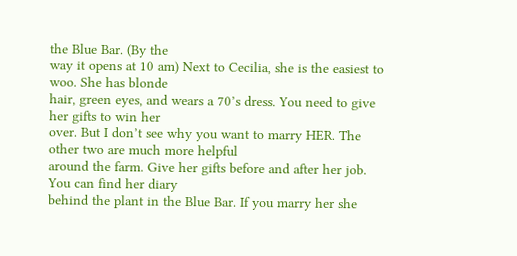the Blue Bar. (By the
way it opens at 10 am) Next to Cecilia, she is the easiest to woo. She has blonde
hair, green eyes, and wears a 70’s dress. You need to give her gifts to win her
over. But I don’t see why you want to marry HER. The other two are much more helpful
around the farm. Give her gifts before and after her job. You can find her diary
behind the plant in the Blue Bar. If you marry her she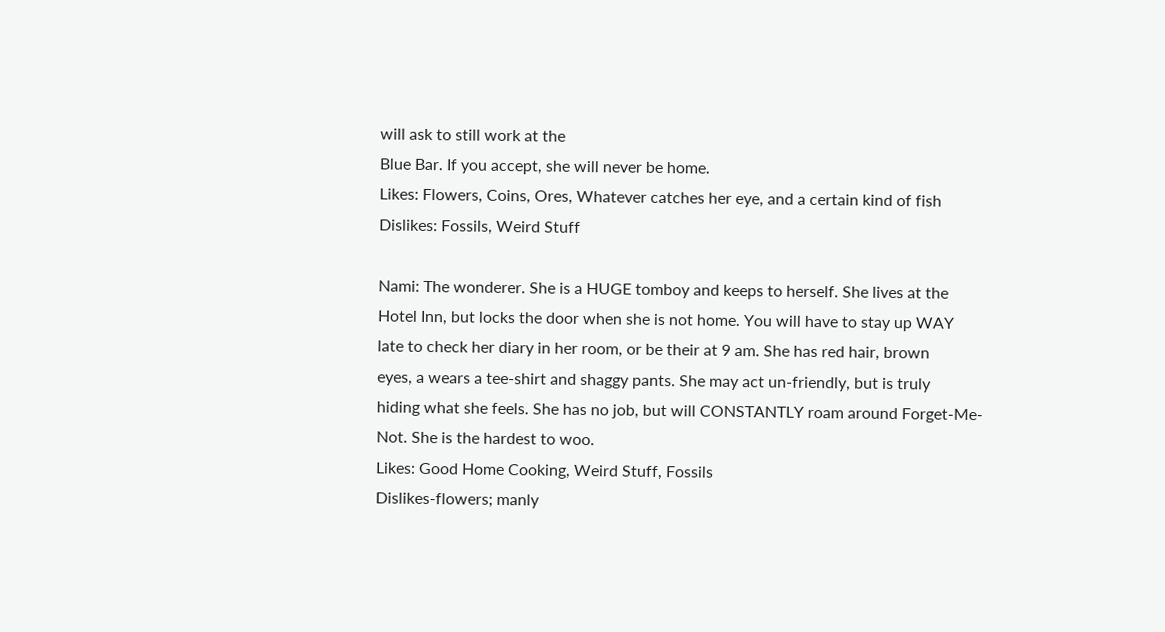will ask to still work at the
Blue Bar. If you accept, she will never be home.
Likes: Flowers, Coins, Ores, Whatever catches her eye, and a certain kind of fish
Dislikes: Fossils, Weird Stuff

Nami: The wonderer. She is a HUGE tomboy and keeps to herself. She lives at the
Hotel Inn, but locks the door when she is not home. You will have to stay up WAY
late to check her diary in her room, or be their at 9 am. She has red hair, brown
eyes, a wears a tee-shirt and shaggy pants. She may act un-friendly, but is truly
hiding what she feels. She has no job, but will CONSTANTLY roam around Forget-Me-
Not. She is the hardest to woo.
Likes: Good Home Cooking, Weird Stuff, Fossils
Dislikes-flowers; manly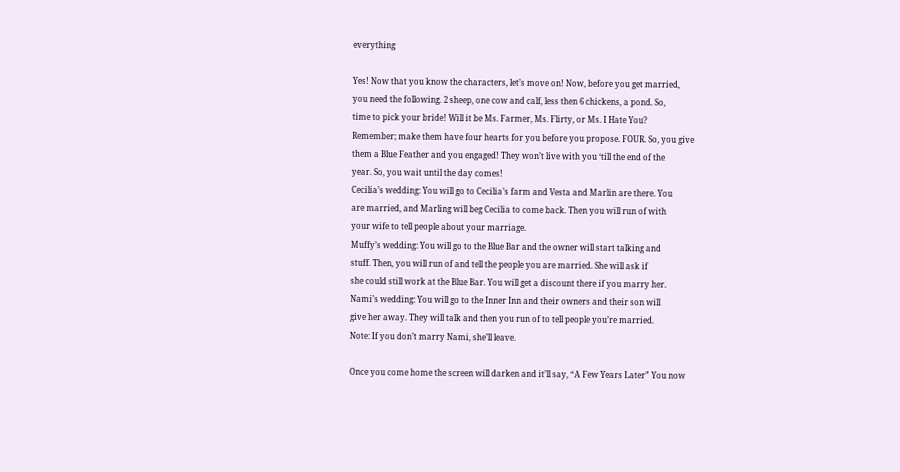everything

Yes! Now that you know the characters, let’s move on! Now, before you get married,
you need the following. 2 sheep, one cow and calf, less then 6 chickens, a pond. So,
time to pick your bride! Will it be Ms. Farmer, Ms. Flirty, or Ms. I Hate You?
Remember; make them have four hearts for you before you propose. FOUR. So, you give
them a Blue Feather and you engaged! They won’t live with you ‘till the end of the
year. So, you wait until the day comes!
Cecilia’s wedding: You will go to Cecilia’s farm and Vesta and Marlin are there. You
are married, and Marling will beg Cecilia to come back. Then you will run of with
your wife to tell people about your marriage.
Muffy’s wedding: You will go to the Blue Bar and the owner will start talking and
stuff. Then, you will run of and tell the people you are married. She will ask if
she could still work at the Blue Bar. You will get a discount there if you marry her.
Nami’s wedding: You will go to the Inner Inn and their owners and their son will
give her away. They will talk and then you run of to tell people you’re married.
Note: If you don’t marry Nami, she’ll leave.

Once you come home the screen will darken and it’ll say, “A Few Years Later” You now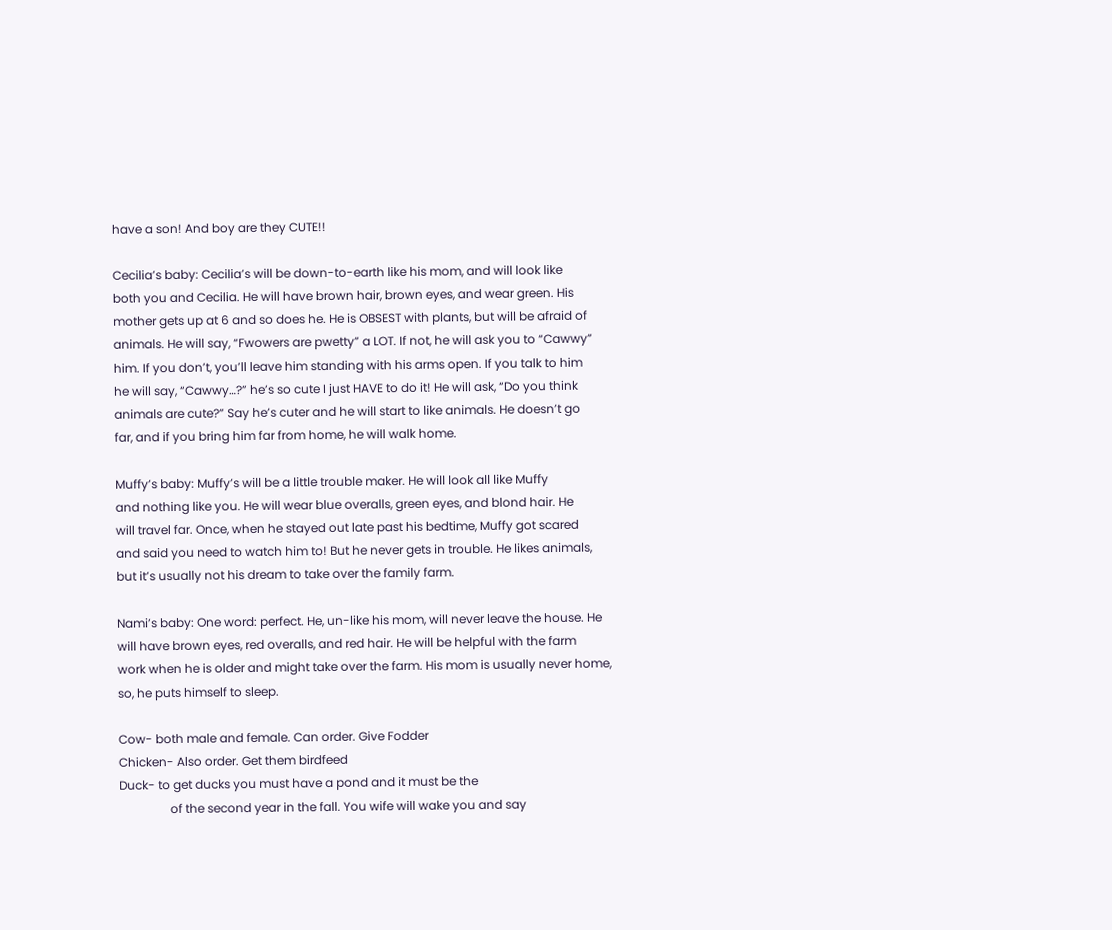have a son! And boy are they CUTE!!

Cecilia’s baby: Cecilia’s will be down-to-earth like his mom, and will look like
both you and Cecilia. He will have brown hair, brown eyes, and wear green. His
mother gets up at 6 and so does he. He is OBSEST with plants, but will be afraid of
animals. He will say, “Fwowers are pwetty” a LOT. If not, he will ask you to “Cawwy”
him. If you don’t, you’ll leave him standing with his arms open. If you talk to him
he will say, “Cawwy…?” he’s so cute I just HAVE to do it! He will ask, “Do you think
animals are cute?” Say he’s cuter and he will start to like animals. He doesn’t go
far, and if you bring him far from home, he will walk home.

Muffy’s baby: Muffy’s will be a little trouble maker. He will look all like Muffy
and nothing like you. He will wear blue overalls, green eyes, and blond hair. He
will travel far. Once, when he stayed out late past his bedtime, Muffy got scared
and said you need to watch him to! But he never gets in trouble. He likes animals,
but it’s usually not his dream to take over the family farm.

Nami’s baby: One word: perfect. He, un-like his mom, will never leave the house. He
will have brown eyes, red overalls, and red hair. He will be helpful with the farm
work when he is older and might take over the farm. His mom is usually never home,
so, he puts himself to sleep.

Cow- both male and female. Can order. Give Fodder
Chicken- Also order. Get them birdfeed
Duck- to get ducks you must have a pond and it must be the
                 of the second year in the fall. You wife will wake you and say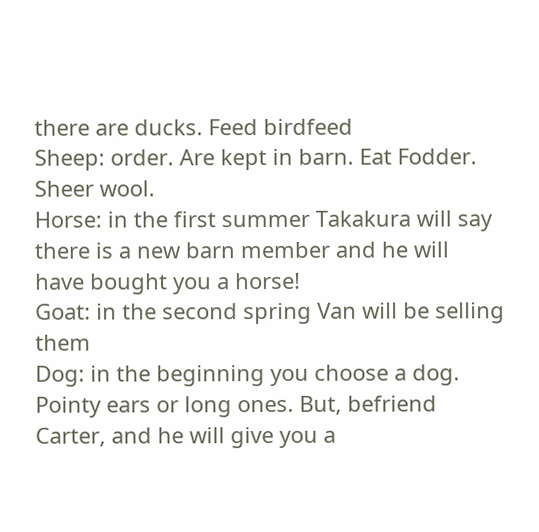there are ducks. Feed birdfeed
Sheep: order. Are kept in barn. Eat Fodder. Sheer wool.
Horse: in the first summer Takakura will say there is a new barn member and he will
have bought you a horse!
Goat: in the second spring Van will be selling them
Dog: in the beginning you choose a dog. Pointy ears or long ones. But, befriend
Carter, and he will give you a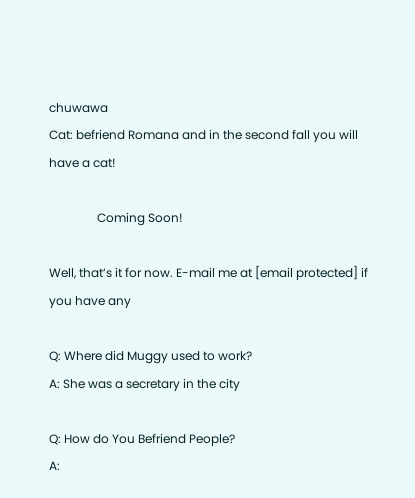chuwawa
Cat: befriend Romana and in the second fall you will have a cat!

                Coming Soon!

Well, that’s it for now. E-mail me at [email protected] if you have any

Q: Where did Muggy used to work?
A: She was a secretary in the city

Q: How do You Befriend People?
A: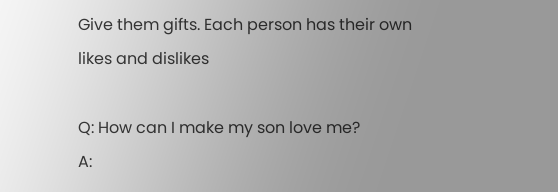Give them gifts. Each person has their own likes and dislikes

Q: How can I make my son love me?
A: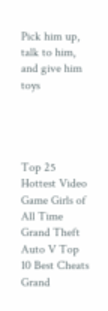Pick him up, talk to him, and give him toys




Top 25 Hottest Video Game Girls of All Time
Grand Theft Auto V Top 10 Best Cheats
Grand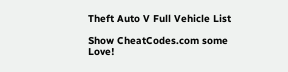Theft Auto V Full Vehicle List

Show CheatCodes.com some Love!